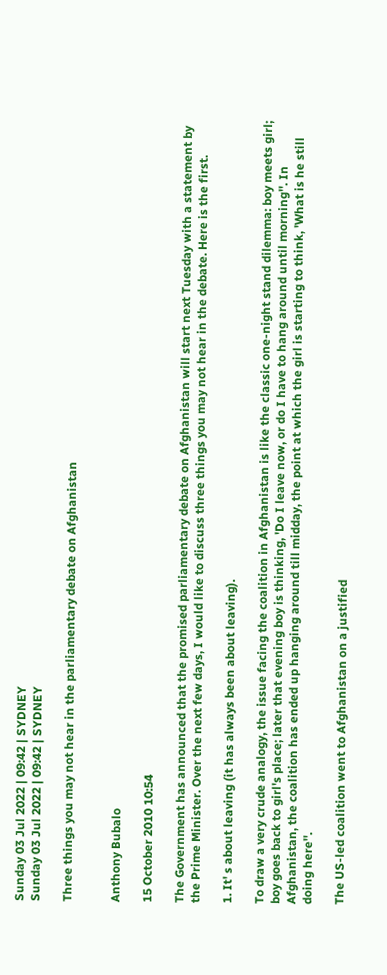Sunday 03 Jul 2022 | 09:42 | SYDNEY
Sunday 03 Jul 2022 | 09:42 | SYDNEY

Three things you may not hear in the parliamentary debate on Afghanistan


Anthony Bubalo

15 October 2010 10:54

The Government has announced that the promised parliamentary debate on Afghanistan will start next Tuesday with a statement by the Prime Minister. Over the next few days, I would like to discuss three things you may not hear in the debate. Here is the first.

1. It' s about leaving (it has always been about leaving).

To draw a very crude analogy, the issue facing the coalition in Afghanistan is like the classic one-night stand dilemma: boy meets girl; boy goes back to girl's place; later that evening boy is thinking, 'Do I leave now, or do I have to hang around until morning''. In Afghanistan, the coalition has ended up hanging around till midday, the point at which the girl is starting to think, 'What is he still doing here''.

The US-led coalition went to Afghanistan on a justified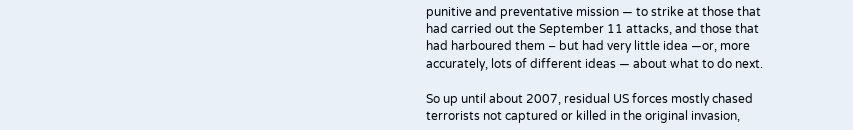punitive and preventative mission — to strike at those that had carried out the September 11 attacks, and those that had harboured them – but had very little idea —or, more accurately, lots of different ideas — about what to do next.

So up until about 2007, residual US forces mostly chased terrorists not captured or killed in the original invasion,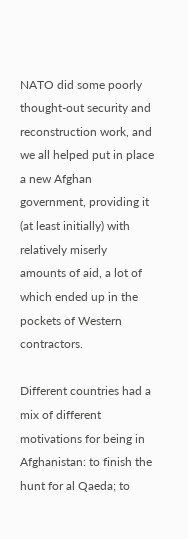NATO did some poorly thought-out security and reconstruction work, and we all helped put in place a new Afghan government, providing it (at least initially) with relatively miserly amounts of aid, a lot of which ended up in the pockets of Western contractors.

Different countries had a mix of different motivations for being in Afghanistan: to finish the hunt for al Qaeda; to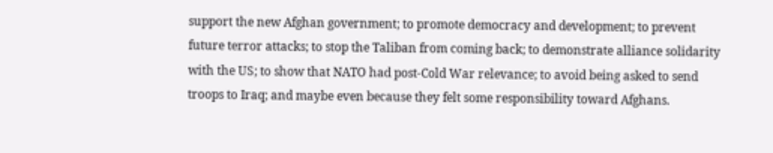support the new Afghan government; to promote democracy and development; to prevent future terror attacks; to stop the Taliban from coming back; to demonstrate alliance solidarity with the US; to show that NATO had post-Cold War relevance; to avoid being asked to send troops to Iraq; and maybe even because they felt some responsibility toward Afghans.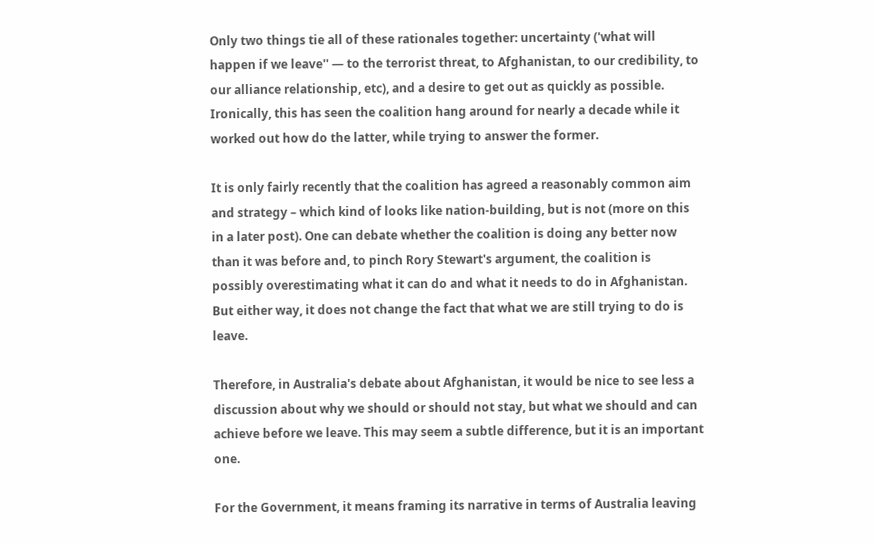Only two things tie all of these rationales together: uncertainty ('what will happen if we leave'' — to the terrorist threat, to Afghanistan, to our credibility, to our alliance relationship, etc), and a desire to get out as quickly as possible. Ironically, this has seen the coalition hang around for nearly a decade while it worked out how do the latter, while trying to answer the former.

It is only fairly recently that the coalition has agreed a reasonably common aim and strategy – which kind of looks like nation-building, but is not (more on this in a later post). One can debate whether the coalition is doing any better now than it was before and, to pinch Rory Stewart's argument, the coalition is possibly overestimating what it can do and what it needs to do in Afghanistan. But either way, it does not change the fact that what we are still trying to do is leave.

Therefore, in Australia's debate about Afghanistan, it would be nice to see less a discussion about why we should or should not stay, but what we should and can achieve before we leave. This may seem a subtle difference, but it is an important one.

For the Government, it means framing its narrative in terms of Australia leaving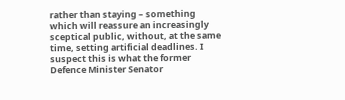rather than staying – something which will reassure an increasingly sceptical public, without, at the same time, setting artificial deadlines. I suspect this is what the former Defence Minister Senator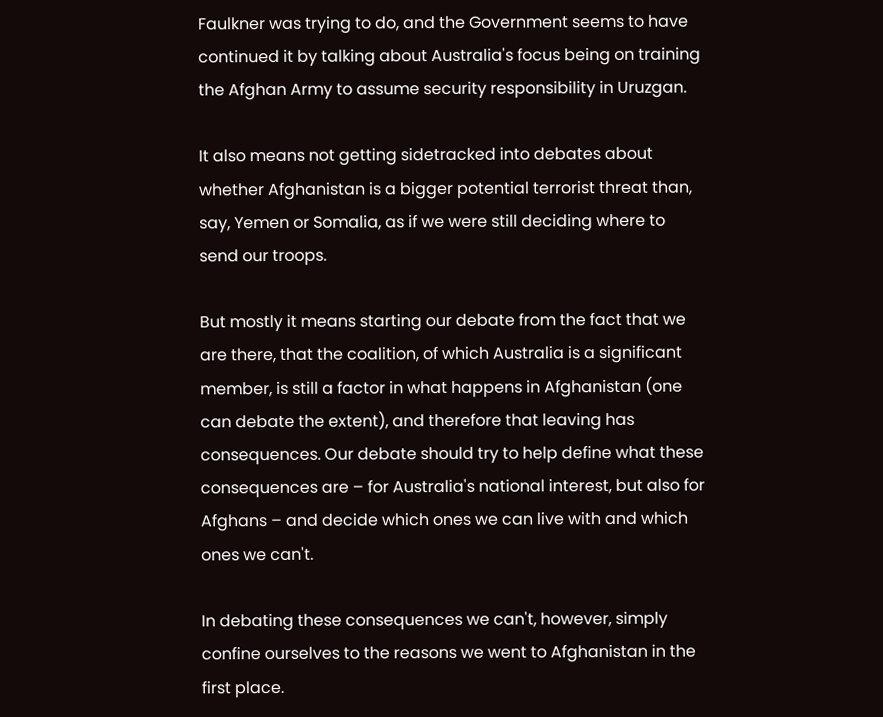Faulkner was trying to do, and the Government seems to have continued it by talking about Australia's focus being on training the Afghan Army to assume security responsibility in Uruzgan.

It also means not getting sidetracked into debates about whether Afghanistan is a bigger potential terrorist threat than, say, Yemen or Somalia, as if we were still deciding where to send our troops.

But mostly it means starting our debate from the fact that we are there, that the coalition, of which Australia is a significant member, is still a factor in what happens in Afghanistan (one can debate the extent), and therefore that leaving has consequences. Our debate should try to help define what these consequences are – for Australia's national interest, but also for Afghans – and decide which ones we can live with and which ones we can't.

In debating these consequences we can't, however, simply confine ourselves to the reasons we went to Afghanistan in the first place.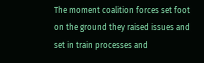The moment coalition forces set foot on the ground they raised issues and set in train processes and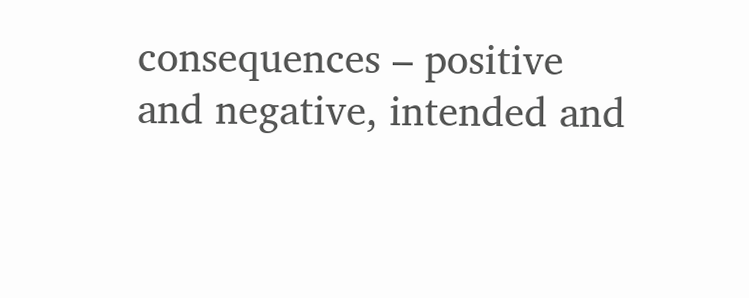consequences – positive and negative, intended and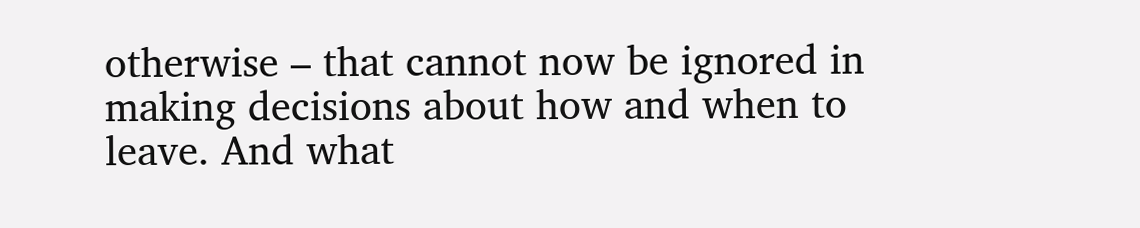otherwise – that cannot now be ignored in making decisions about how and when to leave. And what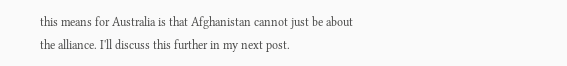this means for Australia is that Afghanistan cannot just be about the alliance. I'll discuss this further in my next post.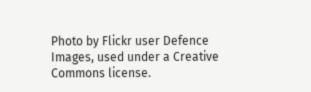Photo by Flickr user Defence Images, used under a Creative Commons license.